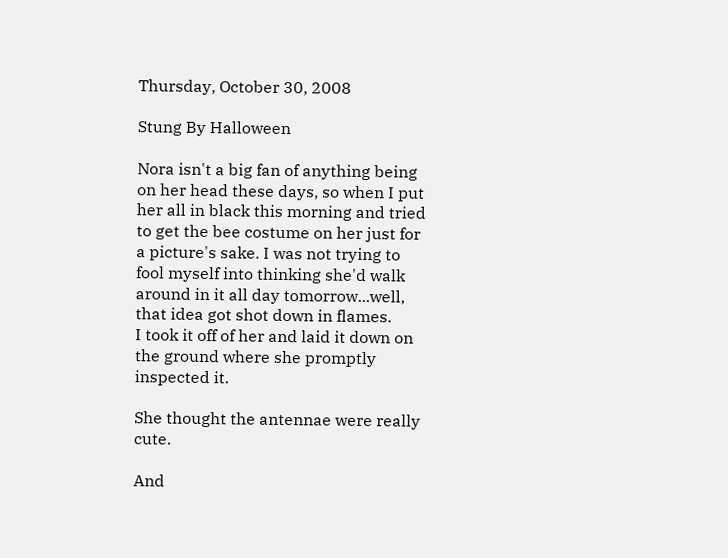Thursday, October 30, 2008

Stung By Halloween

Nora isn't a big fan of anything being on her head these days, so when I put her all in black this morning and tried to get the bee costume on her just for a picture's sake. I was not trying to fool myself into thinking she'd walk around in it all day tomorrow...well, that idea got shot down in flames.
I took it off of her and laid it down on the ground where she promptly inspected it.

She thought the antennae were really cute.

And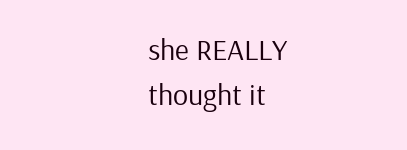she REALLY thought it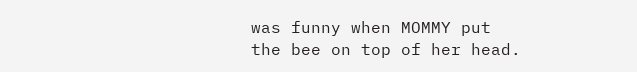was funny when MOMMY put the bee on top of her head.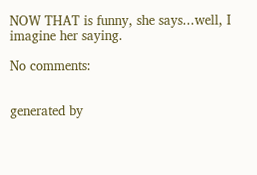NOW THAT is funny, she says...well, I imagine her saying.

No comments:


generated by